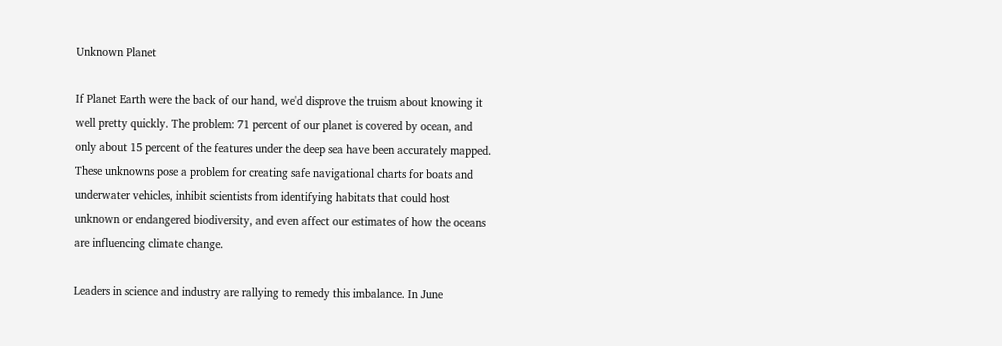Unknown Planet

If Planet Earth were the back of our hand, we'd disprove the truism about knowing it well pretty quickly. The problem: 71 percent of our planet is covered by ocean, and only about 15 percent of the features under the deep sea have been accurately mapped. These unknowns pose a problem for creating safe navigational charts for boats and underwater vehicles, inhibit scientists from identifying habitats that could host unknown or endangered biodiversity, and even affect our estimates of how the oceans are influencing climate change.

Leaders in science and industry are rallying to remedy this imbalance. In June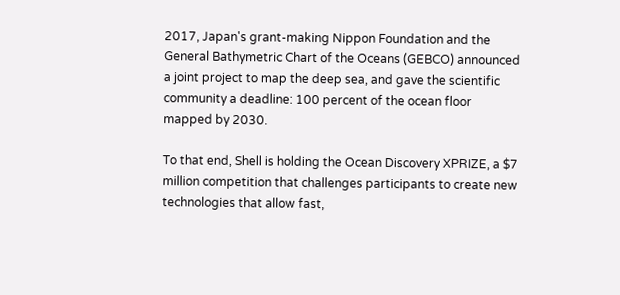2017, Japan's grant-making Nippon Foundation and the General Bathymetric Chart of the Oceans (GEBCO) announced a joint project to map the deep sea, and gave the scientific community a deadline: 100 percent of the ocean floor mapped by 2030.

To that end, Shell is holding the Ocean Discovery XPRIZE, a $7 million competition that challenges participants to create new technologies that allow fast,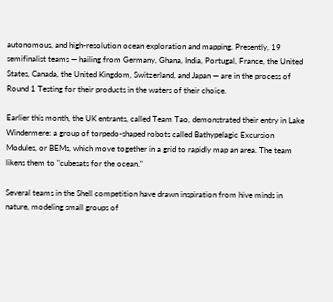autonomous, and high-resolution ocean exploration and mapping. Presently, 19 semifinalist teams — hailing from Germany, Ghana, India, Portugal, France, the United States, Canada, the United Kingdom, Switzerland, and Japan — are in the process of Round 1 Testing for their products in the waters of their choice.

Earlier this month, the UK entrants, called Team Tao, demonstrated their entry in Lake Windermere: a group of torpedo-shaped robots called Bathypelagic Excursion Modules, or BEMs, which move together in a grid to rapidly map an area. The team likens them to "cubesats for the ocean."

Several teams in the Shell competition have drawn inspiration from hive minds in nature, modeling small groups of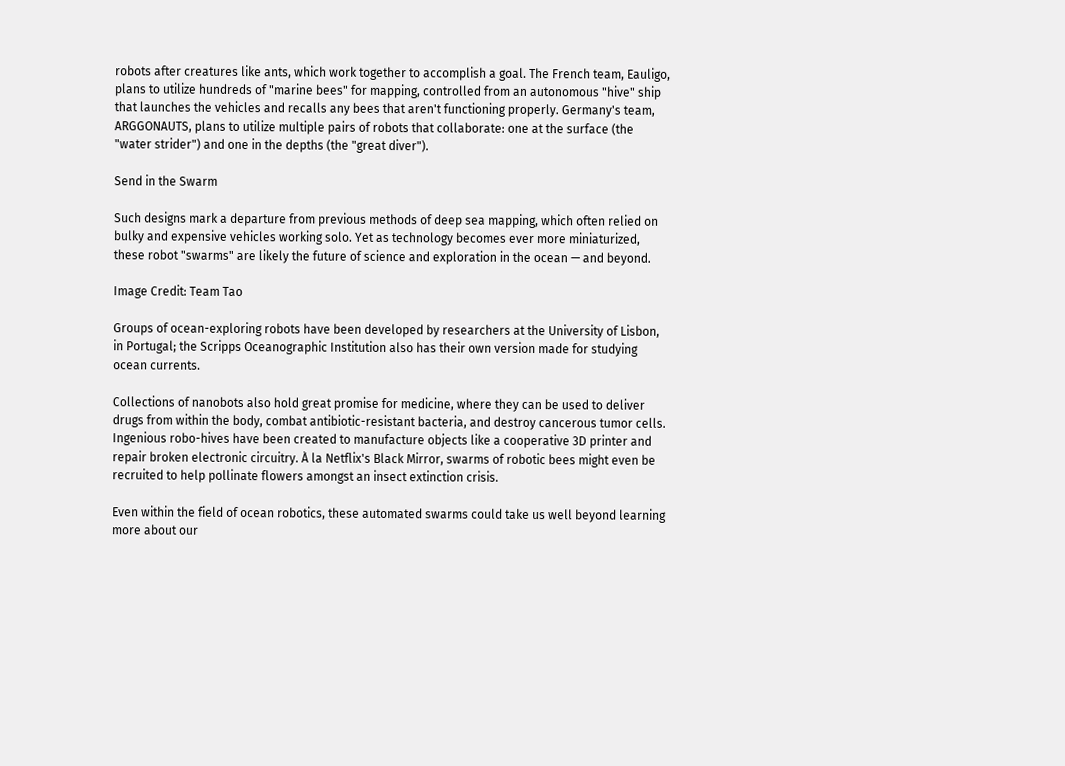robots after creatures like ants, which work together to accomplish a goal. The French team, Eauligo, plans to utilize hundreds of "marine bees" for mapping, controlled from an autonomous "hive" ship that launches the vehicles and recalls any bees that aren't functioning properly. Germany's team, ARGGONAUTS, plans to utilize multiple pairs of robots that collaborate: one at the surface (the "water strider") and one in the depths (the "great diver").

Send in the Swarm

Such designs mark a departure from previous methods of deep sea mapping, which often relied on bulky and expensive vehicles working solo. Yet as technology becomes ever more miniaturized, these robot "swarms" are likely the future of science and exploration in the ocean — and beyond.

Image Credit: Team Tao

Groups of ocean-exploring robots have been developed by researchers at the University of Lisbon, in Portugal; the Scripps Oceanographic Institution also has their own version made for studying ocean currents.

Collections of nanobots also hold great promise for medicine, where they can be used to deliver drugs from within the body, combat antibiotic-resistant bacteria, and destroy cancerous tumor cells. Ingenious robo-hives have been created to manufacture objects like a cooperative 3D printer and repair broken electronic circuitry. À la Netflix's Black Mirror, swarms of robotic bees might even be recruited to help pollinate flowers amongst an insect extinction crisis.

Even within the field of ocean robotics, these automated swarms could take us well beyond learning more about our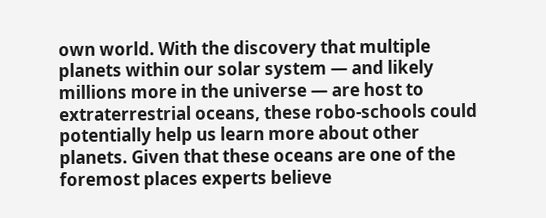own world. With the discovery that multiple planets within our solar system — and likely millions more in the universe — are host to extraterrestrial oceans, these robo-schools could potentially help us learn more about other planets. Given that these oceans are one of the foremost places experts believe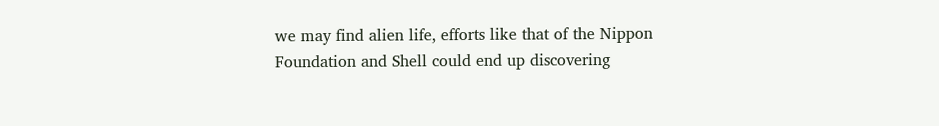we may find alien life, efforts like that of the Nippon Foundation and Shell could end up discovering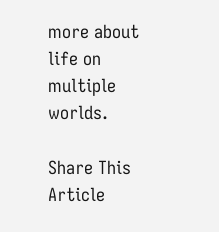more about life on multiple worlds.

Share This Article